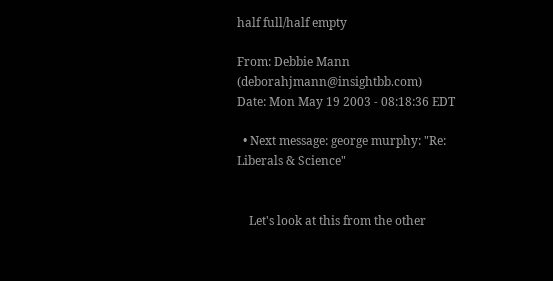half full/half empty

From: Debbie Mann (deborahjmann@insightbb.com)
Date: Mon May 19 2003 - 08:18:36 EDT

  • Next message: george murphy: "Re: Liberals & Science"


    Let's look at this from the other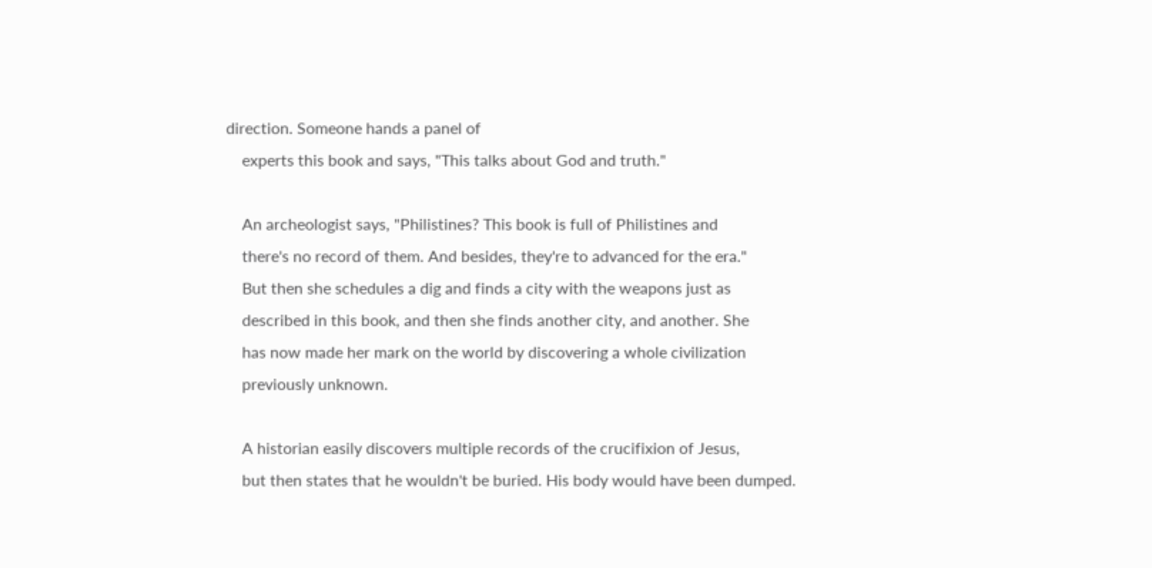direction. Someone hands a panel of
    experts this book and says, "This talks about God and truth."

    An archeologist says, "Philistines? This book is full of Philistines and
    there's no record of them. And besides, they're to advanced for the era."
    But then she schedules a dig and finds a city with the weapons just as
    described in this book, and then she finds another city, and another. She
    has now made her mark on the world by discovering a whole civilization
    previously unknown.

    A historian easily discovers multiple records of the crucifixion of Jesus,
    but then states that he wouldn't be buried. His body would have been dumped.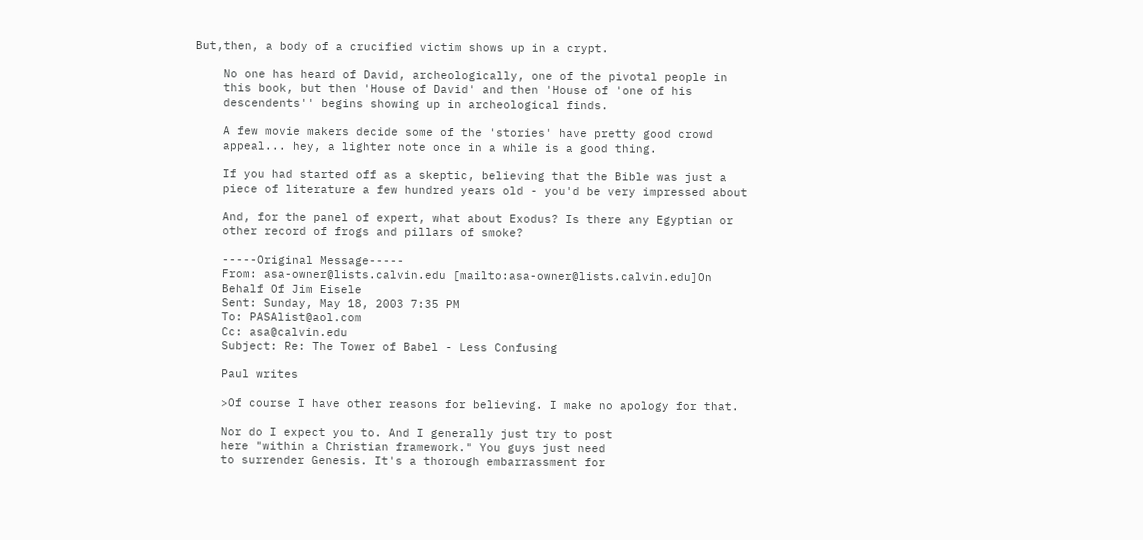But,then, a body of a crucified victim shows up in a crypt.

    No one has heard of David, archeologically, one of the pivotal people in
    this book, but then 'House of David' and then 'House of 'one of his
    descendents'' begins showing up in archeological finds.

    A few movie makers decide some of the 'stories' have pretty good crowd
    appeal... hey, a lighter note once in a while is a good thing.

    If you had started off as a skeptic, believing that the Bible was just a
    piece of literature a few hundred years old - you'd be very impressed about

    And, for the panel of expert, what about Exodus? Is there any Egyptian or
    other record of frogs and pillars of smoke?

    -----Original Message-----
    From: asa-owner@lists.calvin.edu [mailto:asa-owner@lists.calvin.edu]On
    Behalf Of Jim Eisele
    Sent: Sunday, May 18, 2003 7:35 PM
    To: PASAlist@aol.com
    Cc: asa@calvin.edu
    Subject: Re: The Tower of Babel - Less Confusing

    Paul writes

    >Of course I have other reasons for believing. I make no apology for that.

    Nor do I expect you to. And I generally just try to post
    here "within a Christian framework." You guys just need
    to surrender Genesis. It's a thorough embarrassment for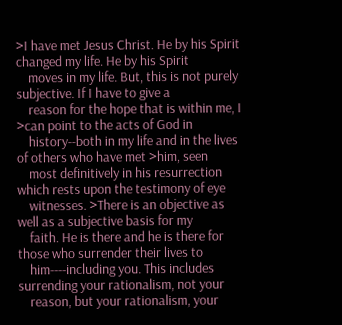>I have met Jesus Christ. He by his Spirit changed my life. He by his Spirit
    moves in my life. But, this is not purely subjective. If I have to give a
    reason for the hope that is within me, I >can point to the acts of God in
    history--both in my life and in the lives of others who have met >him, seen
    most definitively in his resurrection which rests upon the testimony of eye
    witnesses. >There is an objective as well as a subjective basis for my
    faith. He is there and he is there for those who surrender their lives to
    him----including you. This includes surrending your rationalism, not your
    reason, but your rationalism, your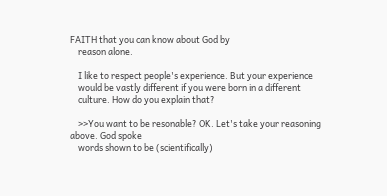FAITH that you can know about God by
    reason alone.

    I like to respect people's experience. But your experience
    would be vastly different if you were born in a different
    culture. How do you explain that?

    >>You want to be resonable? OK. Let's take your reasoning above. God spoke
    words shown to be (scientifically)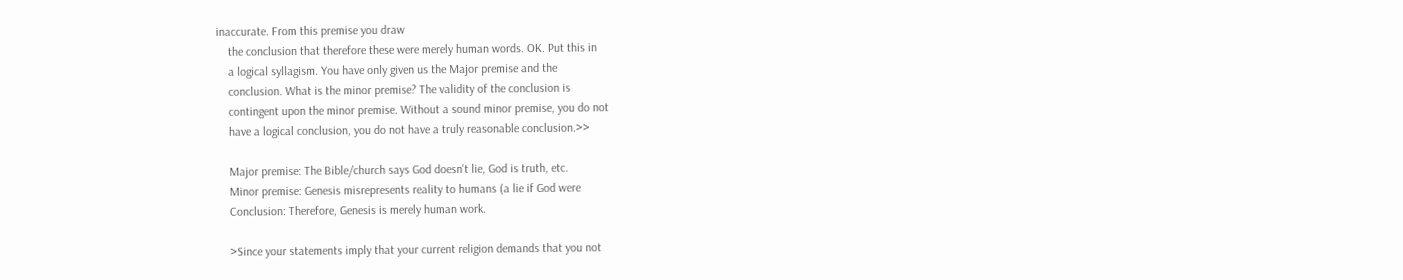inaccurate. From this premise you draw
    the conclusion that therefore these were merely human words. OK. Put this in
    a logical syllagism. You have only given us the Major premise and the
    conclusion. What is the minor premise? The validity of the conclusion is
    contingent upon the minor premise. Without a sound minor premise, you do not
    have a logical conclusion, you do not have a truly reasonable conclusion.>>

    Major premise: The Bible/church says God doesn't lie, God is truth, etc.
    Minor premise: Genesis misrepresents reality to humans (a lie if God were
    Conclusion: Therefore, Genesis is merely human work.

    >Since your statements imply that your current religion demands that you not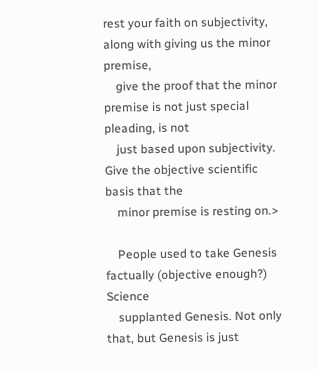rest your faith on subjectivity, along with giving us the minor premise,
    give the proof that the minor premise is not just special pleading, is not
    just based upon subjectivity. Give the objective scientific basis that the
    minor premise is resting on.>

    People used to take Genesis factually (objective enough?) Science
    supplanted Genesis. Not only that, but Genesis is just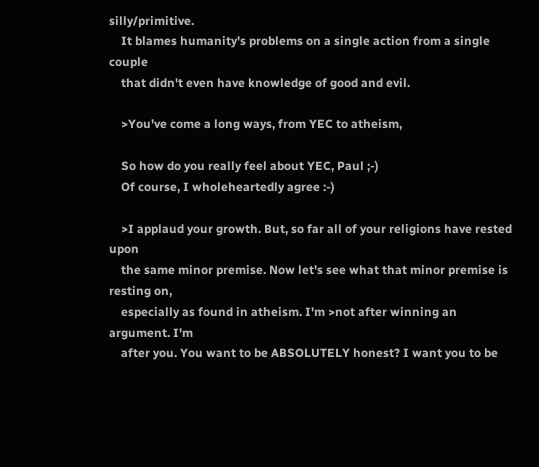silly/primitive.
    It blames humanity's problems on a single action from a single couple
    that didn't even have knowledge of good and evil.

    >You've come a long ways, from YEC to atheism,

    So how do you really feel about YEC, Paul ;-)
    Of course, I wholeheartedly agree :-)

    >I applaud your growth. But, so far all of your religions have rested upon
    the same minor premise. Now let's see what that minor premise is resting on,
    especially as found in atheism. I'm >not after winning an argument. I'm
    after you. You want to be ABSOLUTELY honest? I want you to be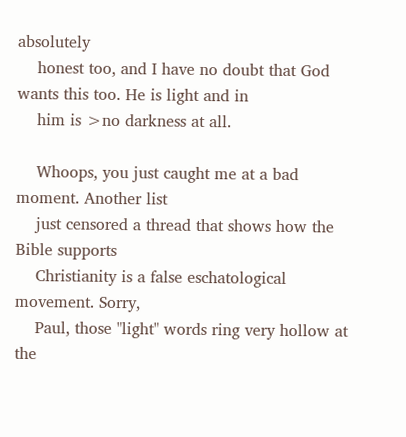absolutely
    honest too, and I have no doubt that God wants this too. He is light and in
    him is >no darkness at all.

    Whoops, you just caught me at a bad moment. Another list
    just censored a thread that shows how the Bible supports
    Christianity is a false eschatological movement. Sorry,
    Paul, those "light" words ring very hollow at the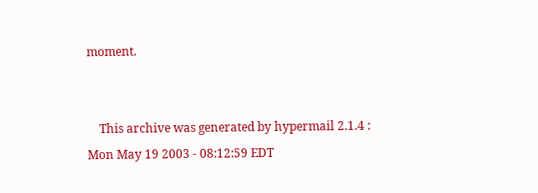moment.


    This archive was generated by hypermail 2.1.4 : Mon May 19 2003 - 08:12:59 EDT